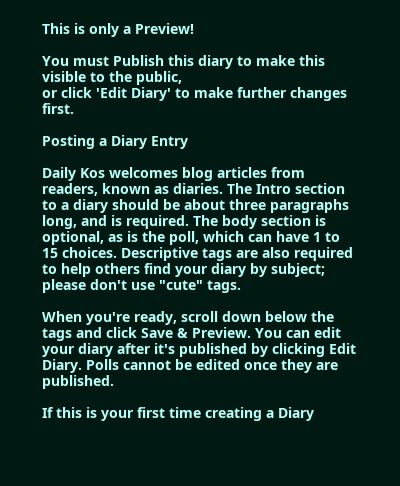This is only a Preview!

You must Publish this diary to make this visible to the public,
or click 'Edit Diary' to make further changes first.

Posting a Diary Entry

Daily Kos welcomes blog articles from readers, known as diaries. The Intro section to a diary should be about three paragraphs long, and is required. The body section is optional, as is the poll, which can have 1 to 15 choices. Descriptive tags are also required to help others find your diary by subject; please don't use "cute" tags.

When you're ready, scroll down below the tags and click Save & Preview. You can edit your diary after it's published by clicking Edit Diary. Polls cannot be edited once they are published.

If this is your first time creating a Diary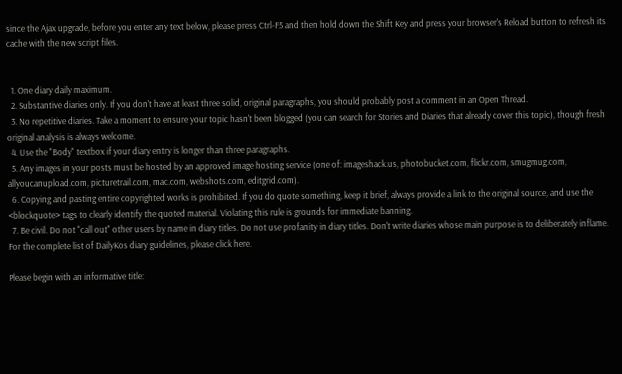since the Ajax upgrade, before you enter any text below, please press Ctrl-F5 and then hold down the Shift Key and press your browser's Reload button to refresh its cache with the new script files.


  1. One diary daily maximum.
  2. Substantive diaries only. If you don't have at least three solid, original paragraphs, you should probably post a comment in an Open Thread.
  3. No repetitive diaries. Take a moment to ensure your topic hasn't been blogged (you can search for Stories and Diaries that already cover this topic), though fresh original analysis is always welcome.
  4. Use the "Body" textbox if your diary entry is longer than three paragraphs.
  5. Any images in your posts must be hosted by an approved image hosting service (one of: imageshack.us, photobucket.com, flickr.com, smugmug.com, allyoucanupload.com, picturetrail.com, mac.com, webshots.com, editgrid.com).
  6. Copying and pasting entire copyrighted works is prohibited. If you do quote something, keep it brief, always provide a link to the original source, and use the <blockquote> tags to clearly identify the quoted material. Violating this rule is grounds for immediate banning.
  7. Be civil. Do not "call out" other users by name in diary titles. Do not use profanity in diary titles. Don't write diaries whose main purpose is to deliberately inflame.
For the complete list of DailyKos diary guidelines, please click here.

Please begin with an informative title: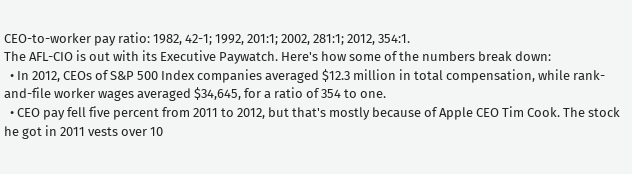CEO-to-worker pay ratio: 1982, 42-1; 1992, 201:1; 2002, 281:1; 2012, 354:1.
The AFL-CIO is out with its Executive Paywatch. Here's how some of the numbers break down:
  • In 2012, CEOs of S&P 500 Index companies averaged $12.3 million in total compensation, while rank-and-file worker wages averaged $34,645, for a ratio of 354 to one.
  • CEO pay fell five percent from 2011 to 2012, but that's mostly because of Apple CEO Tim Cook. The stock he got in 2011 vests over 10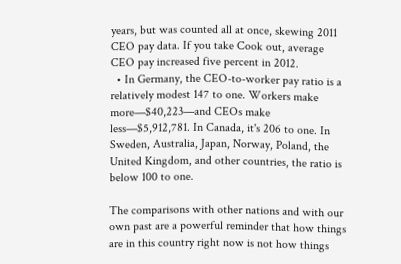years, but was counted all at once, skewing 2011 CEO pay data. If you take Cook out, average CEO pay increased five percent in 2012.
  • In Germany, the CEO-to-worker pay ratio is a relatively modest 147 to one. Workers make more—$40,223—and CEOs make less—$5,912,781. In Canada, it's 206 to one. In Sweden, Australia, Japan, Norway, Poland, the United Kingdom, and other countries, the ratio is below 100 to one.

The comparisons with other nations and with our own past are a powerful reminder that how things are in this country right now is not how things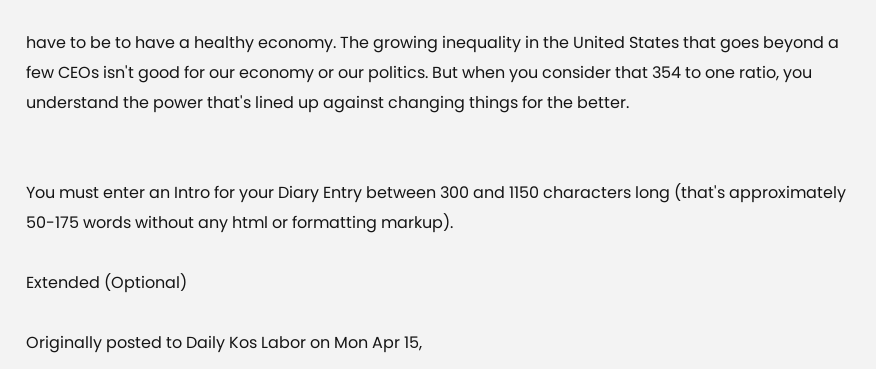have to be to have a healthy economy. The growing inequality in the United States that goes beyond a few CEOs isn't good for our economy or our politics. But when you consider that 354 to one ratio, you understand the power that's lined up against changing things for the better.


You must enter an Intro for your Diary Entry between 300 and 1150 characters long (that's approximately 50-175 words without any html or formatting markup).

Extended (Optional)

Originally posted to Daily Kos Labor on Mon Apr 15,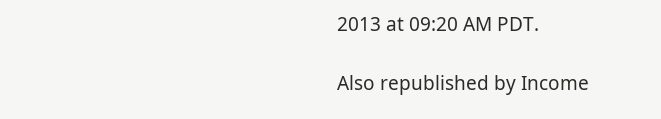2013 at 09:20 AM PDT.

Also republished by Income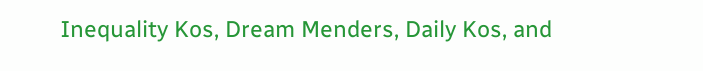Inequality Kos, Dream Menders, Daily Kos, and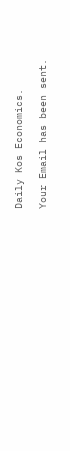Daily Kos Economics.

Your Email has been sent.